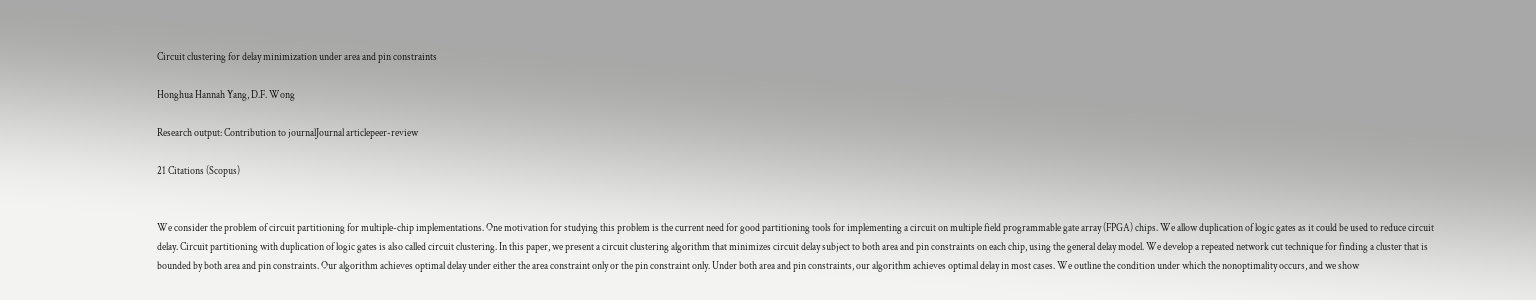Circuit clustering for delay minimization under area and pin constraints

Honghua Hannah Yang, D.F. Wong

Research output: Contribution to journalJournal articlepeer-review

21 Citations (Scopus)


We consider the problem of circuit partitioning for multiple-chip implementations. One motivation for studying this problem is the current need for good partitioning tools for implementing a circuit on multiple field programmable gate array (FPGA) chips. We allow duplication of logic gates as it could be used to reduce circuit delay. Circuit partitioning with duplication of logic gates is also called circuit clustering. In this paper, we present a circuit clustering algorithm that minimizes circuit delay subject to both area and pin constraints on each chip, using the general delay model. We develop a repeated network cut technique for finding a cluster that is bounded by both area and pin constraints. Our algorithm achieves optimal delay under either the area constraint only or the pin constraint only. Under both area and pin constraints, our algorithm achieves optimal delay in most cases. We outline the condition under which the nonoptimality occurs, and we show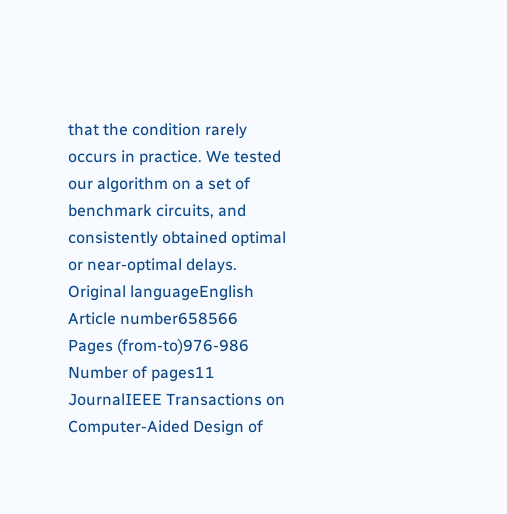that the condition rarely occurs in practice. We tested our algorithm on a set of benchmark circuits, and consistently obtained optimal or near-optimal delays.
Original languageEnglish
Article number658566
Pages (from-to)976-986
Number of pages11
JournalIEEE Transactions on Computer-Aided Design of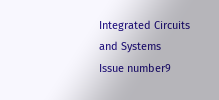Integrated Circuits and Systems
Issue number9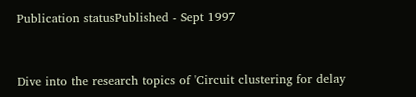Publication statusPublished - Sept 1997


Dive into the research topics of 'Circuit clustering for delay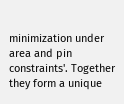minimization under area and pin constraints'. Together they form a unique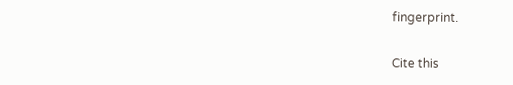fingerprint.

Cite this